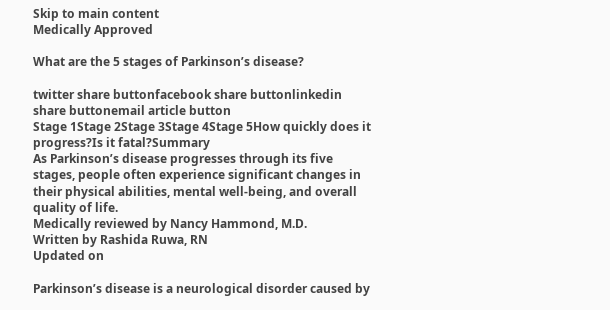Skip to main content
Medically Approved

What are the 5 stages of Parkinson’s disease?

twitter share buttonfacebook share buttonlinkedin share buttonemail article button
Stage 1Stage 2Stage 3Stage 4Stage 5How quickly does it progress?Is it fatal?Summary
As Parkinson’s disease progresses through its five stages, people often experience significant changes in their physical abilities, mental well-being, and overall quality of life.
Medically reviewed by Nancy Hammond, M.D.
Written by Rashida Ruwa, RN
Updated on

Parkinson’s disease is a neurological disorder caused by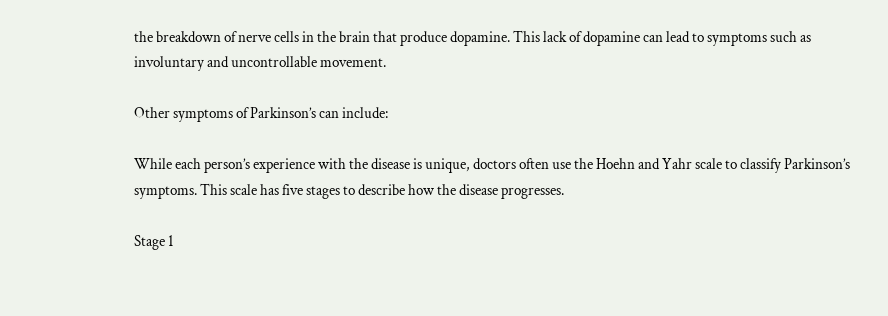the breakdown of nerve cells in the brain that produce dopamine. This lack of dopamine can lead to symptoms such as involuntary and uncontrollable movement.

Other symptoms of Parkinson’s can include:

While each person’s experience with the disease is unique, doctors often use the Hoehn and Yahr scale to classify Parkinson’s symptoms. This scale has five stages to describe how the disease progresses.

Stage 1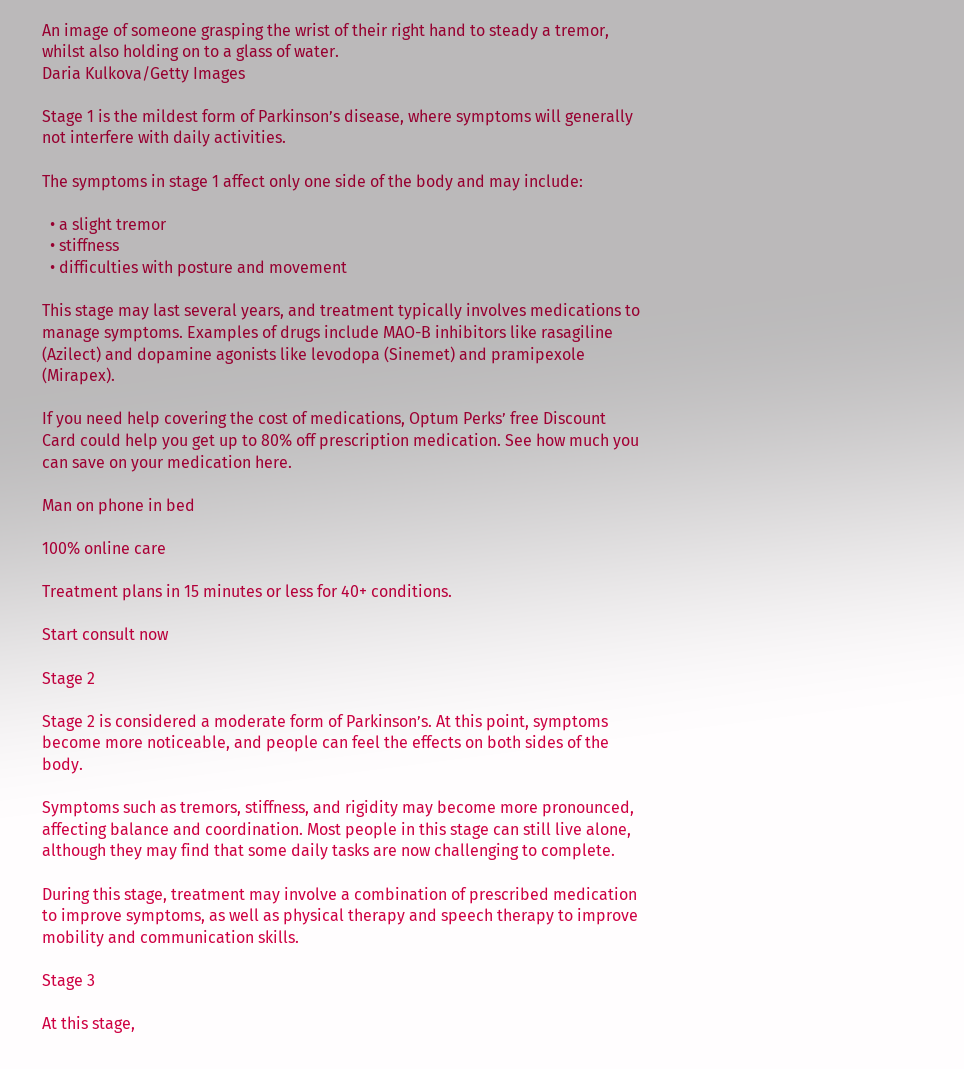An image of someone grasping the wrist of their right hand to steady a tremor, whilst also holding on to a glass of water.
Daria Kulkova/Getty Images

Stage 1 is the mildest form of Parkinson’s disease, where symptoms will generally not interfere with daily activities.

The symptoms in stage 1 affect only one side of the body and may include:

  • a slight tremor
  • stiffness
  • difficulties with posture and movement

This stage may last several years, and treatment typically involves medications to manage symptoms. Examples of drugs include MAO-B inhibitors like rasagiline (Azilect) and dopamine agonists like levodopa (Sinemet) and pramipexole (Mirapex).

If you need help covering the cost of medications, Optum Perks’ free Discount Card could help you get up to 80% off prescription medication. See how much you can save on your medication here.

Man on phone in bed

100% online care

Treatment plans in 15 minutes or less for 40+ conditions.

Start consult now

Stage 2

Stage 2 is considered a moderate form of Parkinson’s. At this point, symptoms become more noticeable, and people can feel the effects on both sides of the body.

Symptoms such as tremors, stiffness, and rigidity may become more pronounced, affecting balance and coordination. Most people in this stage can still live alone, although they may find that some daily tasks are now challenging to complete.

During this stage, treatment may involve a combination of prescribed medication to improve symptoms, as well as physical therapy and speech therapy to improve mobility and communication skills.

Stage 3

At this stage,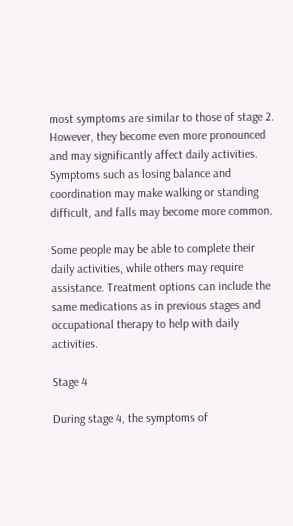most symptoms are similar to those of stage 2. However, they become even more pronounced and may significantly affect daily activities. Symptoms such as losing balance and coordination may make walking or standing difficult, and falls may become more common.

Some people may be able to complete their daily activities, while others may require assistance. Treatment options can include the same medications as in previous stages and occupational therapy to help with daily activities.

Stage 4

During stage 4, the symptoms of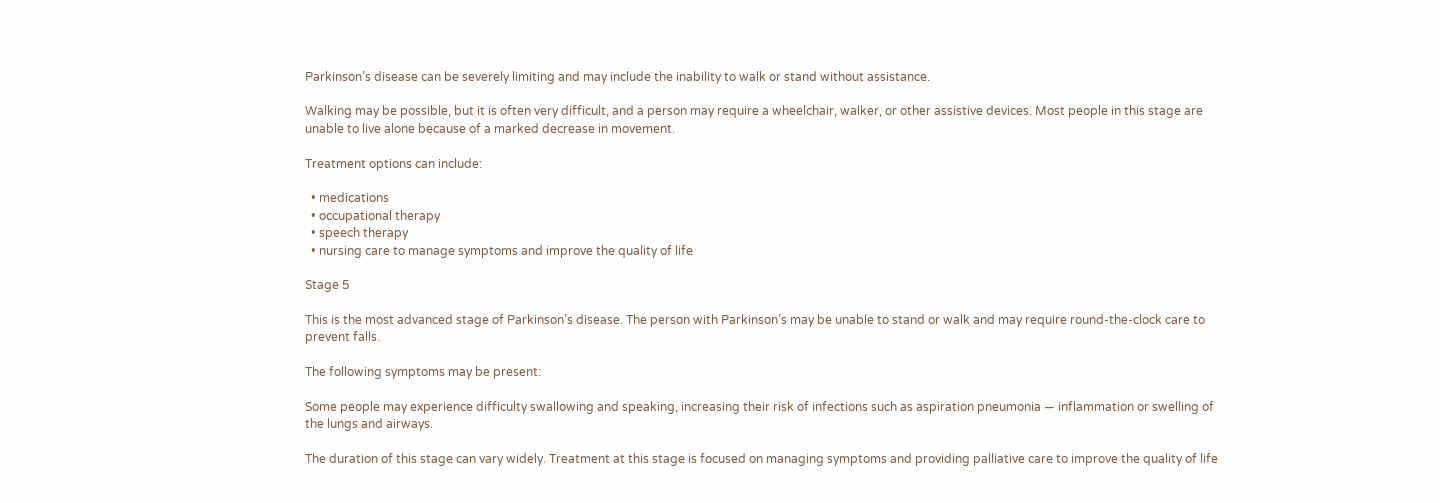Parkinson’s disease can be severely limiting and may include the inability to walk or stand without assistance.

Walking may be possible, but it is often very difficult, and a person may require a wheelchair, walker, or other assistive devices. Most people in this stage are unable to live alone because of a marked decrease in movement.

Treatment options can include:

  • medications
  • occupational therapy
  • speech therapy
  • nursing care to manage symptoms and improve the quality of life

Stage 5

This is the most advanced stage of Parkinson’s disease. The person with Parkinson’s may be unable to stand or walk and may require round-the-clock care to prevent falls.

The following symptoms may be present:

Some people may experience difficulty swallowing and speaking, increasing their risk of infections such as aspiration pneumonia — inflammation or swelling of the lungs and airways.

The duration of this stage can vary widely. Treatment at this stage is focused on managing symptoms and providing palliative care to improve the quality of life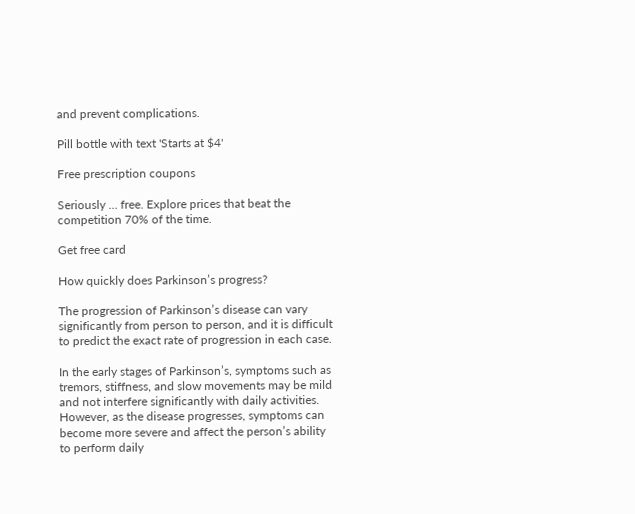and prevent complications.

Pill bottle with text 'Starts at $4'

Free prescription coupons

Seriously … free. Explore prices that beat the competition 70% of the time.

Get free card

How quickly does Parkinson’s progress?

The progression of Parkinson’s disease can vary significantly from person to person, and it is difficult to predict the exact rate of progression in each case.

In the early stages of Parkinson’s, symptoms such as tremors, stiffness, and slow movements may be mild and not interfere significantly with daily activities. However, as the disease progresses, symptoms can become more severe and affect the person’s ability to perform daily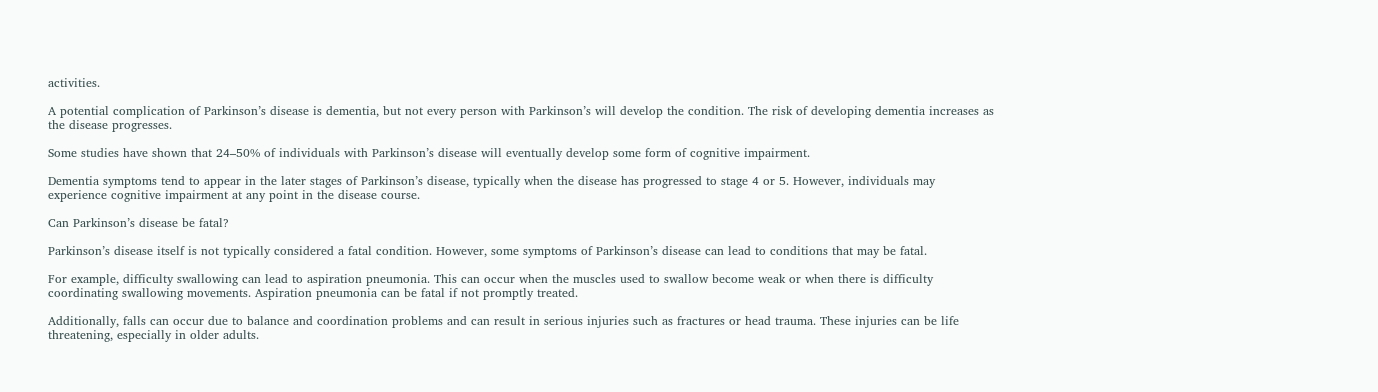activities.

A potential complication of Parkinson’s disease is dementia, but not every person with Parkinson’s will develop the condition. The risk of developing dementia increases as the disease progresses.

Some studies have shown that 24–50% of individuals with Parkinson’s disease will eventually develop some form of cognitive impairment.

Dementia symptoms tend to appear in the later stages of Parkinson’s disease, typically when the disease has progressed to stage 4 or 5. However, individuals may experience cognitive impairment at any point in the disease course.

Can Parkinson’s disease be fatal?

Parkinson’s disease itself is not typically considered a fatal condition. However, some symptoms of Parkinson’s disease can lead to conditions that may be fatal.

For example, difficulty swallowing can lead to aspiration pneumonia. This can occur when the muscles used to swallow become weak or when there is difficulty coordinating swallowing movements. Aspiration pneumonia can be fatal if not promptly treated.

Additionally, falls can occur due to balance and coordination problems and can result in serious injuries such as fractures or head trauma. These injuries can be life threatening, especially in older adults.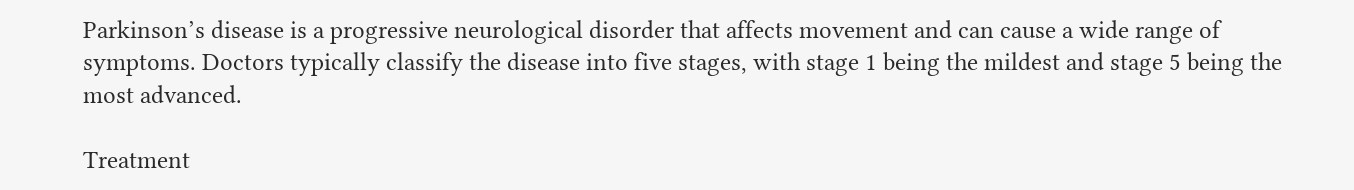Parkinson’s disease is a progressive neurological disorder that affects movement and can cause a wide range of symptoms. Doctors typically classify the disease into five stages, with stage 1 being the mildest and stage 5 being the most advanced.

Treatment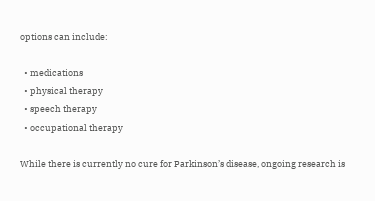options can include:

  • medications
  • physical therapy
  • speech therapy
  • occupational therapy

While there is currently no cure for Parkinson’s disease, ongoing research is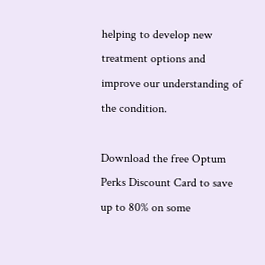helping to develop new treatment options and improve our understanding of the condition.

Download the free Optum Perks Discount Card to save up to 80% on some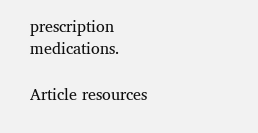prescription medications.

Article resources